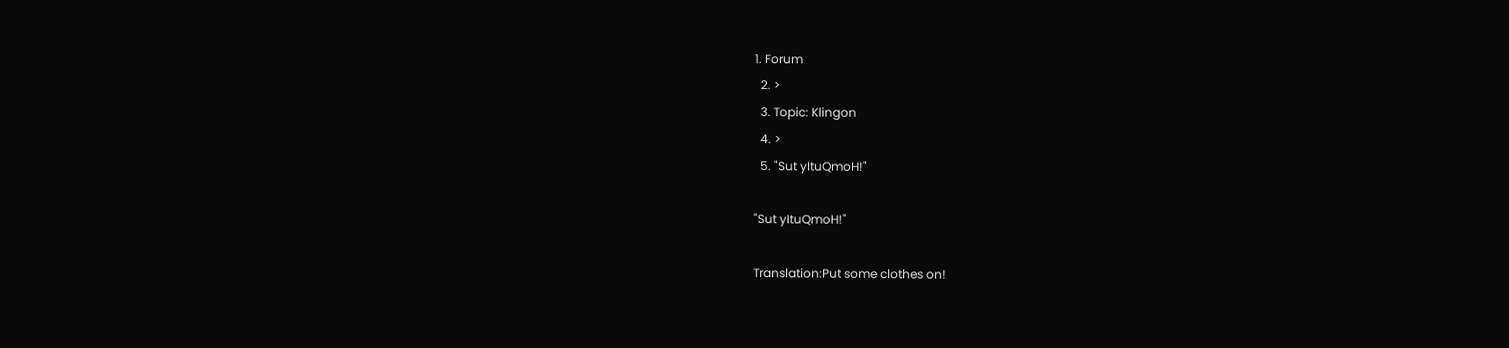1. Forum
  2. >
  3. Topic: Klingon
  4. >
  5. "Sut yItuQmoH!"

"Sut yItuQmoH!"

Translation:Put some clothes on!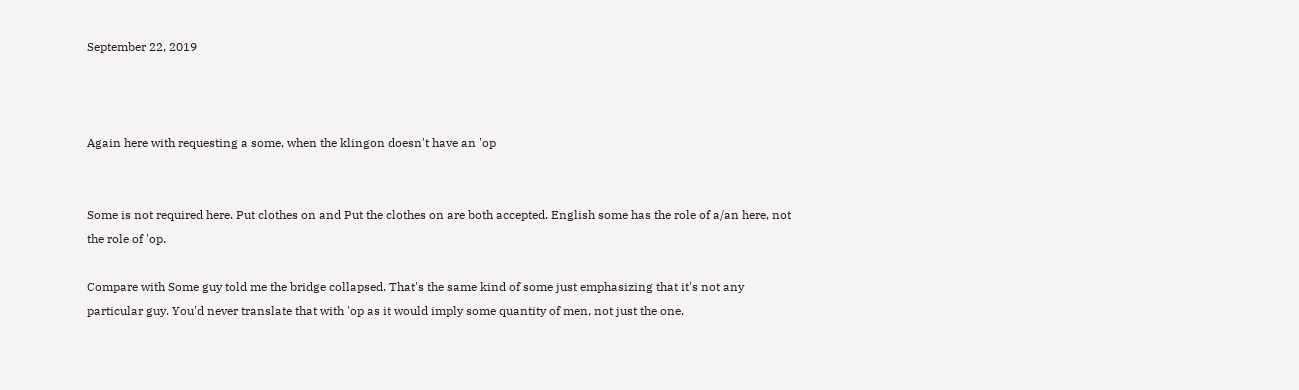September 22, 2019



Again here with requesting a some, when the klingon doesn't have an 'op


Some is not required here. Put clothes on and Put the clothes on are both accepted. English some has the role of a/an here, not the role of 'op.

Compare with Some guy told me the bridge collapsed. That's the same kind of some just emphasizing that it's not any particular guy. You'd never translate that with 'op as it would imply some quantity of men, not just the one.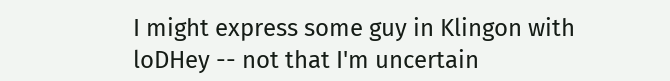I might express some guy in Klingon with loDHey -- not that I'm uncertain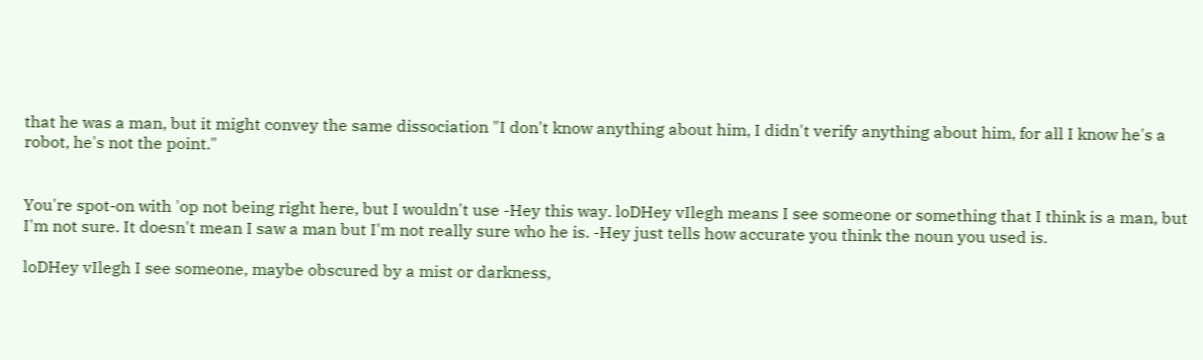that he was a man, but it might convey the same dissociation "I don't know anything about him, I didn't verify anything about him, for all I know he's a robot, he's not the point."


You're spot-on with 'op not being right here, but I wouldn't use -Hey this way. loDHey vIlegh means I see someone or something that I think is a man, but I'm not sure. It doesn't mean I saw a man but I'm not really sure who he is. -Hey just tells how accurate you think the noun you used is.

loDHey vIlegh I see someone, maybe obscured by a mist or darkness,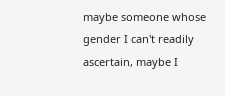maybe someone whose gender I can't readily ascertain, maybe I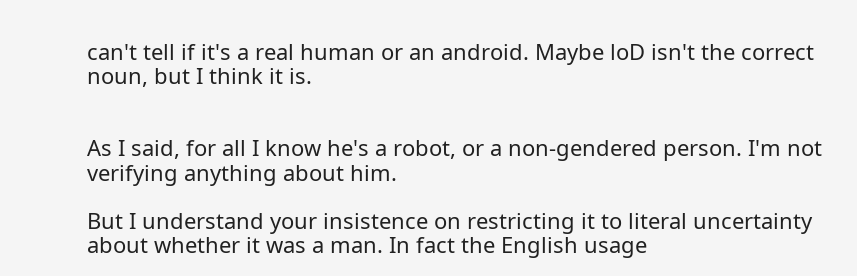can't tell if it's a real human or an android. Maybe loD isn't the correct noun, but I think it is.


As I said, for all I know he's a robot, or a non-gendered person. I'm not verifying anything about him.

But I understand your insistence on restricting it to literal uncertainty about whether it was a man. In fact the English usage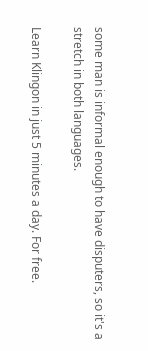some man is informal enough to have disputers, so it's a stretch in both languages.

Learn Klingon in just 5 minutes a day. For free.